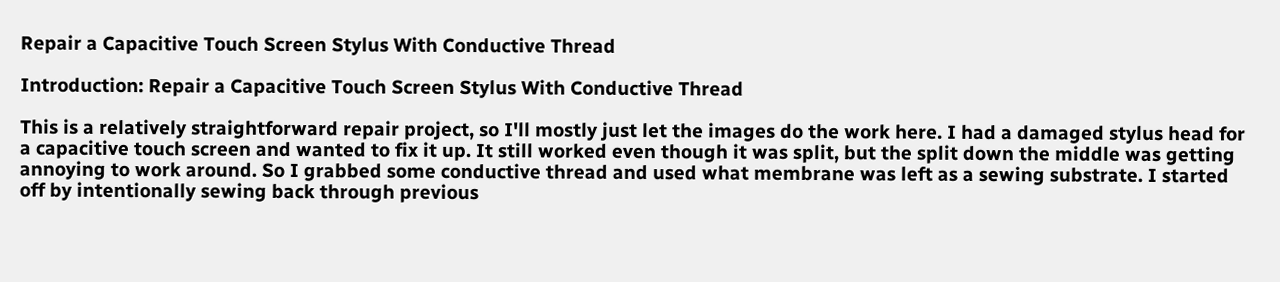Repair a Capacitive Touch Screen Stylus With Conductive Thread

Introduction: Repair a Capacitive Touch Screen Stylus With Conductive Thread

This is a relatively straightforward repair project, so I'll mostly just let the images do the work here. I had a damaged stylus head for a capacitive touch screen and wanted to fix it up. It still worked even though it was split, but the split down the middle was getting annoying to work around. So I grabbed some conductive thread and used what membrane was left as a sewing substrate. I started off by intentionally sewing back through previous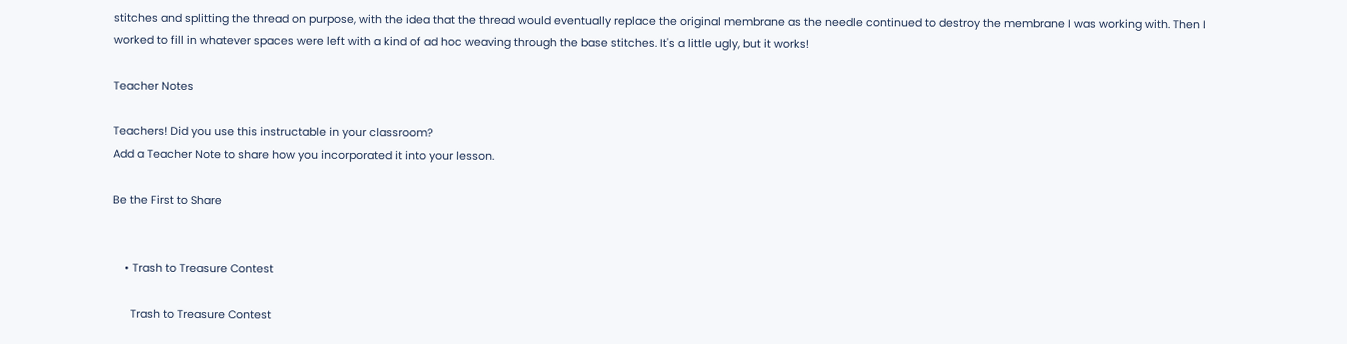stitches and splitting the thread on purpose, with the idea that the thread would eventually replace the original membrane as the needle continued to destroy the membrane I was working with. Then I worked to fill in whatever spaces were left with a kind of ad hoc weaving through the base stitches. It's a little ugly, but it works!

Teacher Notes

Teachers! Did you use this instructable in your classroom?
Add a Teacher Note to share how you incorporated it into your lesson.

Be the First to Share


    • Trash to Treasure Contest

      Trash to Treasure Contest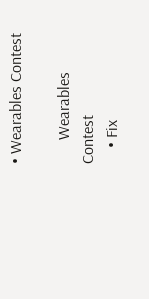• Wearables Contest

      Wearables Contest
    • Fix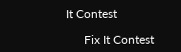It Contest

      Fix It Contest